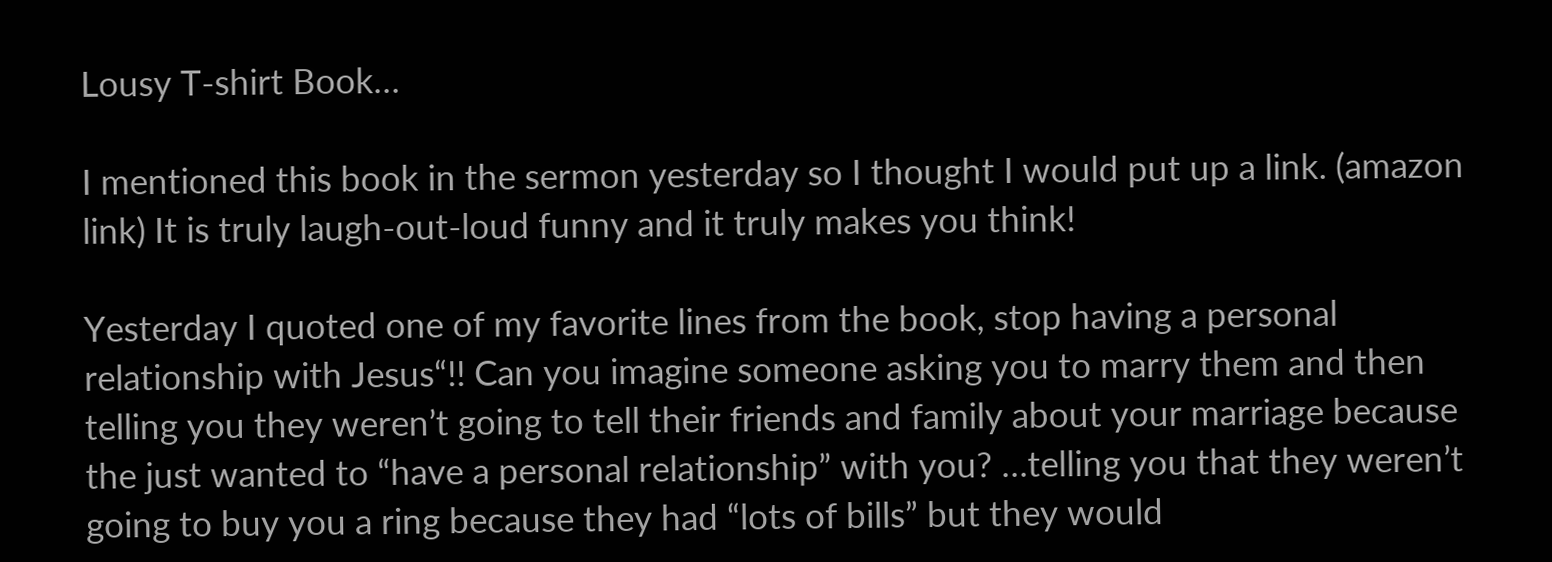Lousy T-shirt Book…

I mentioned this book in the sermon yesterday so I thought I would put up a link. (amazon link) It is truly laugh-out-loud funny and it truly makes you think!

Yesterday I quoted one of my favorite lines from the book, stop having a personal relationship with Jesus“!! Can you imagine someone asking you to marry them and then telling you they weren’t going to tell their friends and family about your marriage because the just wanted to “have a personal relationship” with you? …telling you that they weren’t going to buy you a ring because they had “lots of bills” but they would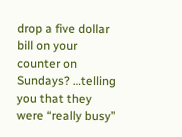drop a five dollar bill on your counter on Sundays? …telling you that they were “really busy”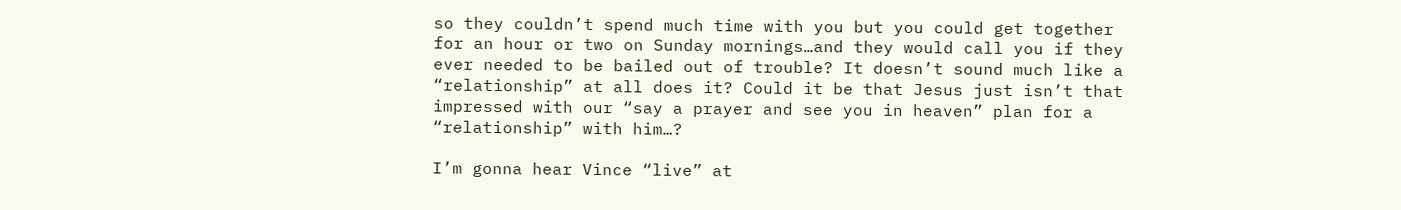so they couldn’t spend much time with you but you could get together for an hour or two on Sunday mornings…and they would call you if they ever needed to be bailed out of trouble? It doesn’t sound much like a “relationship” at all does it? Could it be that Jesus just isn’t that impressed with our “say a prayer and see you in heaven” plan for a “relationship” with him…?

I’m gonna hear Vince “live” at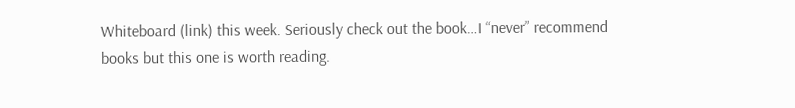Whiteboard (link) this week. Seriously check out the book…I “never” recommend books but this one is worth reading.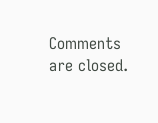Comments are closed.